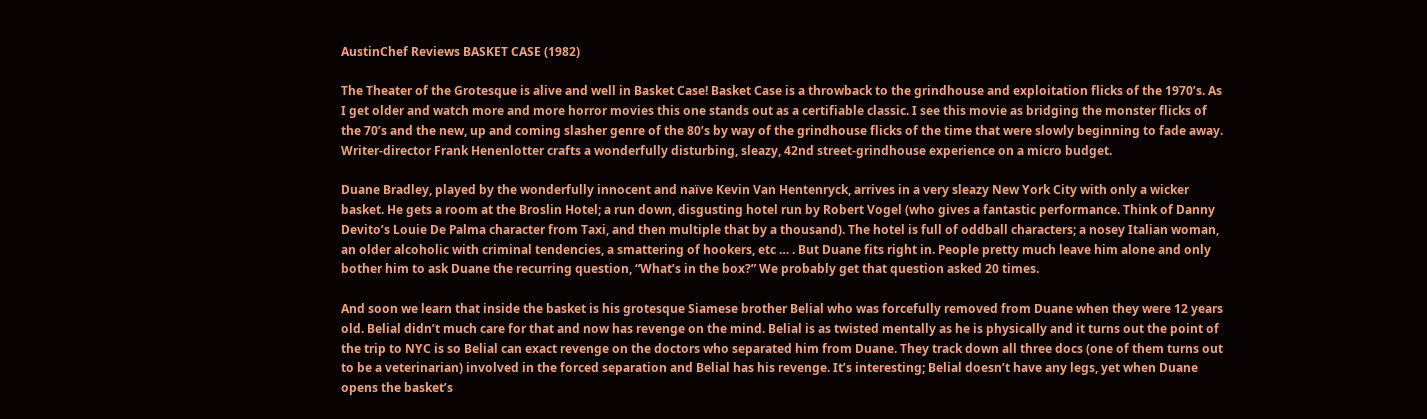AustinChef Reviews BASKET CASE (1982)

The Theater of the Grotesque is alive and well in Basket Case! Basket Case is a throwback to the grindhouse and exploitation flicks of the 1970’s. As I get older and watch more and more horror movies this one stands out as a certifiable classic. I see this movie as bridging the monster flicks of the 70’s and the new, up and coming slasher genre of the 80’s by way of the grindhouse flicks of the time that were slowly beginning to fade away. Writer-director Frank Henenlotter crafts a wonderfully disturbing, sleazy, 42nd street-grindhouse experience on a micro budget.

Duane Bradley, played by the wonderfully innocent and naïve Kevin Van Hentenryck, arrives in a very sleazy New York City with only a wicker basket. He gets a room at the Broslin Hotel; a run down, disgusting hotel run by Robert Vogel (who gives a fantastic performance. Think of Danny Devito’s Louie De Palma character from Taxi, and then multiple that by a thousand). The hotel is full of oddball characters; a nosey Italian woman, an older alcoholic with criminal tendencies, a smattering of hookers, etc … . But Duane fits right in. People pretty much leave him alone and only bother him to ask Duane the recurring question, “What’s in the box?” We probably get that question asked 20 times.

And soon we learn that inside the basket is his grotesque Siamese brother Belial who was forcefully removed from Duane when they were 12 years old. Belial didn’t much care for that and now has revenge on the mind. Belial is as twisted mentally as he is physically and it turns out the point of the trip to NYC is so Belial can exact revenge on the doctors who separated him from Duane. They track down all three docs (one of them turns out to be a veterinarian) involved in the forced separation and Belial has his revenge. It’s interesting; Belial doesn’t have any legs, yet when Duane opens the basket’s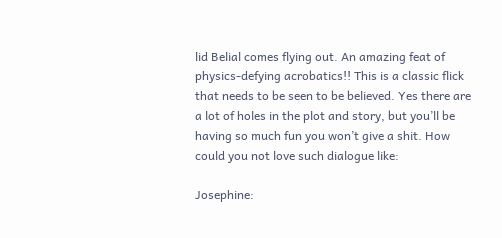lid Belial comes flying out. An amazing feat of physics-defying acrobatics!! This is a classic flick that needs to be seen to be believed. Yes there are a lot of holes in the plot and story, but you’ll be having so much fun you won’t give a shit. How could you not love such dialogue like:

Josephine: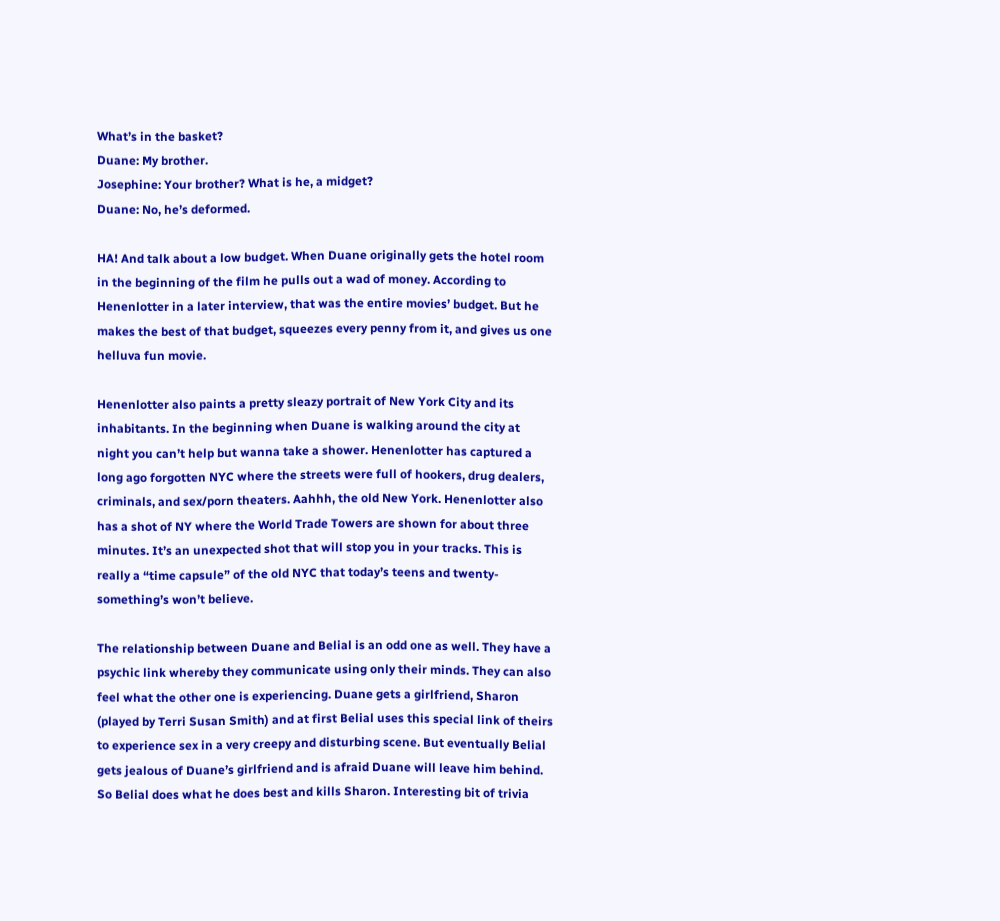What’s in the basket?
Duane: My brother.
Josephine: Your brother? What is he, a midget?
Duane: No, he’s deformed.

HA! And talk about a low budget. When Duane originally gets the hotel room in the beginning of the film he pulls out a wad of money. According to Henenlotter in a later interview, that was the entire movies’ budget. But he makes the best of that budget, squeezes every penny from it, and gives us one helluva fun movie.

Henenlotter also paints a pretty sleazy portrait of New York City and its inhabitants. In the beginning when Duane is walking around the city at night you can’t help but wanna take a shower. Henenlotter has captured a long ago forgotten NYC where the streets were full of hookers, drug dealers, criminals, and sex/porn theaters. Aahhh, the old New York. Henenlotter also has a shot of NY where the World Trade Towers are shown for about three minutes. It’s an unexpected shot that will stop you in your tracks. This is really a “time capsule” of the old NYC that today’s teens and twenty-something’s won’t believe.

The relationship between Duane and Belial is an odd one as well. They have a psychic link whereby they communicate using only their minds. They can also feel what the other one is experiencing. Duane gets a girlfriend, Sharon (played by Terri Susan Smith) and at first Belial uses this special link of theirs to experience sex in a very creepy and disturbing scene. But eventually Belial gets jealous of Duane’s girlfriend and is afraid Duane will leave him behind. So Belial does what he does best and kills Sharon. Interesting bit of trivia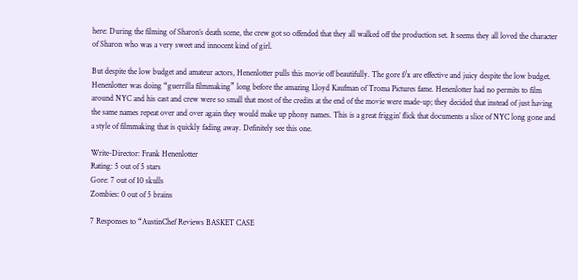here: During the filming of Sharon’s death scene, the crew got so offended that they all walked off the production set. It seems they all loved the character of Sharon who was a very sweet and innocent kind of girl.

But despite the low budget and amateur actors, Henenlotter pulls this movie off beautifully. The gore f/x are effective and juicy despite the low budget. Henenlotter was doing “guerrilla filmmaking” long before the amazing Lloyd Kaufman of Troma Pictures fame. Henenlotter had no permits to film around NYC and his cast and crew were so small that most of the credits at the end of the movie were made-up; they decided that instead of just having the same names repeat over and over again they would make up phony names. This is a great friggin’ flick that documents a slice of NYC long gone and a style of filmmaking that is quickly fading away. Definitely see this one.

Write-Director: Frank Henenlotter
Rating: 5 out of 5 stars
Gore: 7 out of 10 skulls
Zombies: 0 out of 5 brains

7 Responses to “AustinChef Reviews BASKET CASE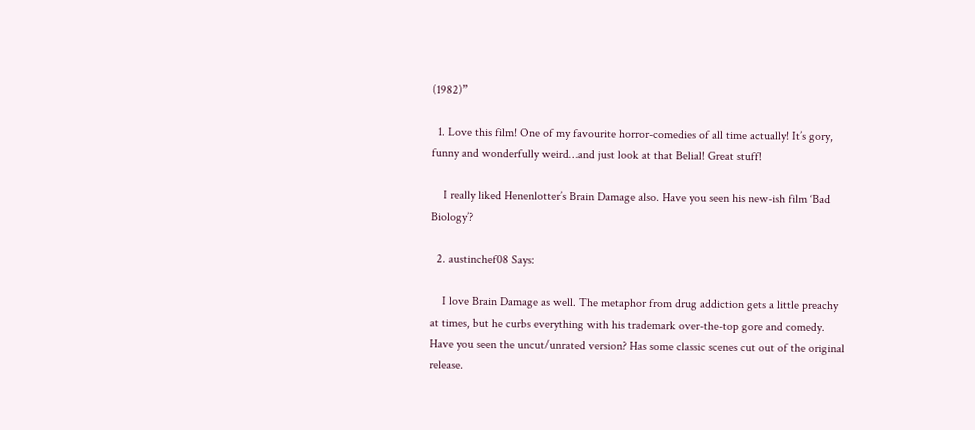(1982)”

  1. Love this film! One of my favourite horror-comedies of all time actually! It’s gory, funny and wonderfully weird…and just look at that Belial! Great stuff!

    I really liked Henenlotter’s Brain Damage also. Have you seen his new-ish film ‘Bad Biology’?

  2. austinchef08 Says:

    I love Brain Damage as well. The metaphor from drug addiction gets a little preachy at times, but he curbs everything with his trademark over-the-top gore and comedy. Have you seen the uncut/unrated version? Has some classic scenes cut out of the original release.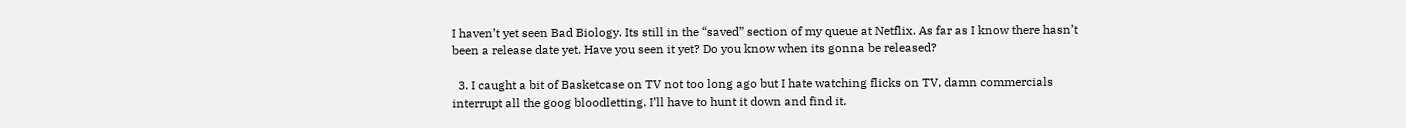I haven’t yet seen Bad Biology. Its still in the “saved” section of my queue at Netflix. As far as I know there hasn’t been a release date yet. Have you seen it yet? Do you know when its gonna be released?

  3. I caught a bit of Basketcase on TV not too long ago but I hate watching flicks on TV, damn commercials interrupt all the goog bloodletting. I’ll have to hunt it down and find it.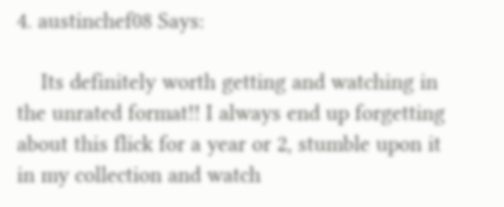4. austinchef08 Says:

    Its definitely worth getting and watching in the unrated format!! I always end up forgetting about this flick for a year or 2, stumble upon it in my collection and watch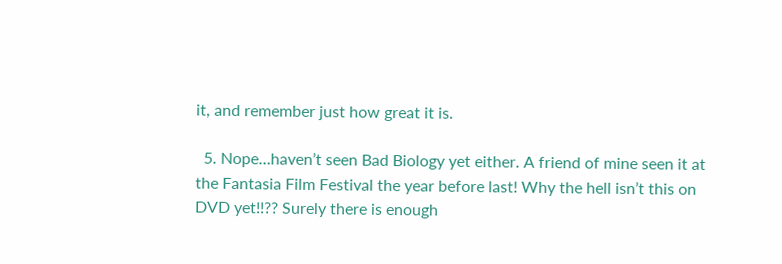it, and remember just how great it is.

  5. Nope…haven’t seen Bad Biology yet either. A friend of mine seen it at the Fantasia Film Festival the year before last! Why the hell isn’t this on DVD yet!!?? Surely there is enough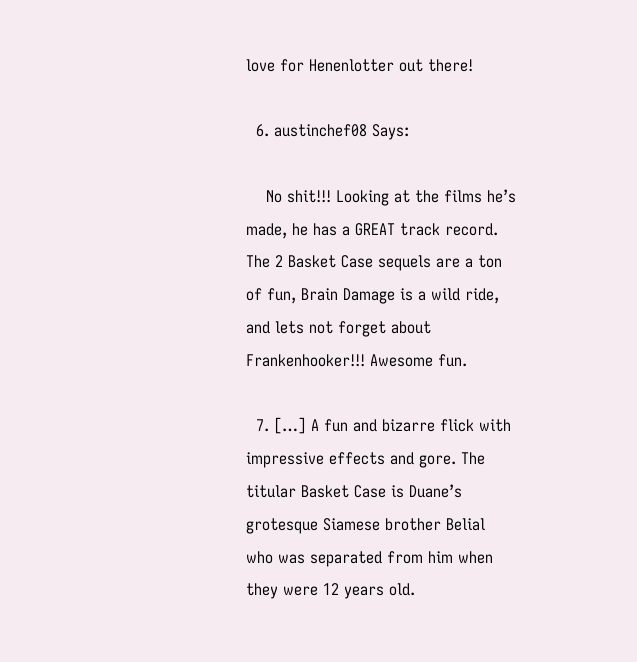love for Henenlotter out there!

  6. austinchef08 Says:

    No shit!!! Looking at the films he’s made, he has a GREAT track record. The 2 Basket Case sequels are a ton of fun, Brain Damage is a wild ride, and lets not forget about Frankenhooker!!! Awesome fun.

  7. […] A fun and bizarre flick with impressive effects and gore. The titular Basket Case is Duane’s grotesque Siamese brother Belial who was separated from him when they were 12 years old.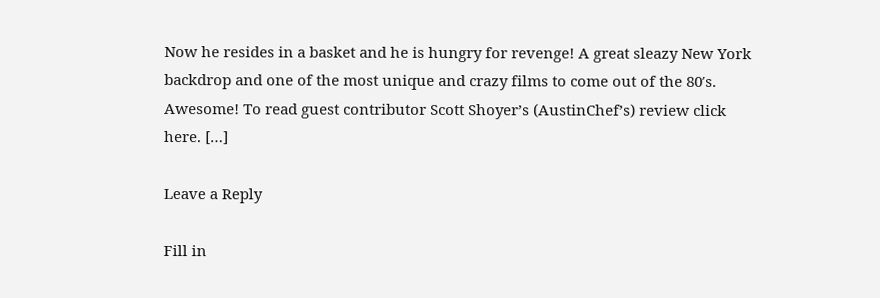Now he resides in a basket and he is hungry for revenge! A great sleazy New York backdrop and one of the most unique and crazy films to come out of the 80′s. Awesome! To read guest contributor Scott Shoyer’s (AustinChef’s) review click here. […]

Leave a Reply

Fill in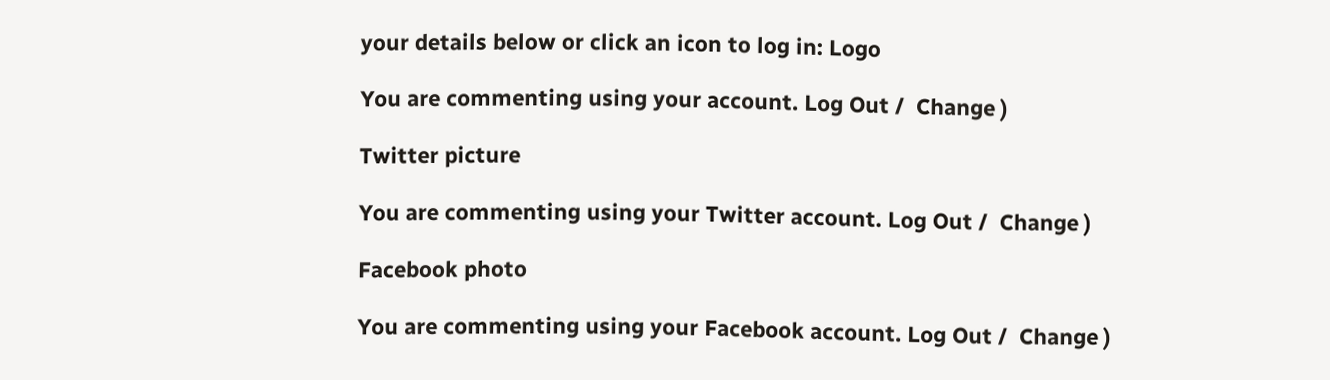your details below or click an icon to log in: Logo

You are commenting using your account. Log Out /  Change )

Twitter picture

You are commenting using your Twitter account. Log Out /  Change )

Facebook photo

You are commenting using your Facebook account. Log Out /  Change )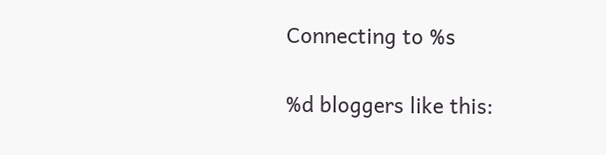Connecting to %s

%d bloggers like this: